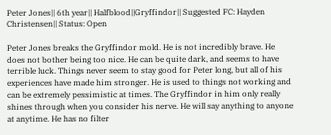Peter Jones|| 6th year|| Halfblood||Gryffindor|| Suggested FC: Hayden Christensen|| Status: Open

Peter Jones breaks the Gryffindor mold. He is not incredibly brave. He does not bother being too nice. He can be quite dark, and seems to have terrible luck. Things never seem to stay good for Peter long, but all of his experiences have made him stronger. He is used to things not working and can be extremely pessimistic at times. The Gryffindor in him only really shines through when you consider his nerve. He will say anything to anyone at anytime. He has no filter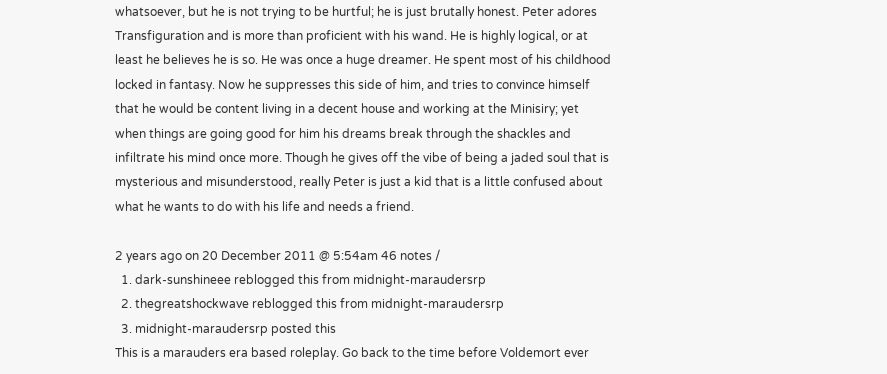whatsoever, but he is not trying to be hurtful; he is just brutally honest. Peter adores Transfiguration and is more than proficient with his wand. He is highly logical, or at least he believes he is so. He was once a huge dreamer. He spent most of his childhood locked in fantasy. Now he suppresses this side of him, and tries to convince himself that he would be content living in a decent house and working at the Minisiry; yet when things are going good for him his dreams break through the shackles and infiltrate his mind once more. Though he gives off the vibe of being a jaded soul that is mysterious and misunderstood, really Peter is just a kid that is a little confused about what he wants to do with his life and needs a friend.

2 years ago on 20 December 2011 @ 5:54am 46 notes /
  1. dark-sunshineee reblogged this from midnight-maraudersrp
  2. thegreatshockwave reblogged this from midnight-maraudersrp
  3. midnight-maraudersrp posted this
This is a marauders era based roleplay. Go back to the time before Voldemort ever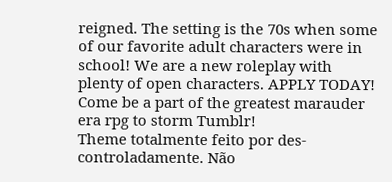reigned. The setting is the 70s when some of our favorite adult characters were in school! We are a new roleplay with plenty of open characters. APPLY TODAY! Come be a part of the greatest marauder era rpg to storm Tumblr!
Theme totalmente feito por des-controladamente. Não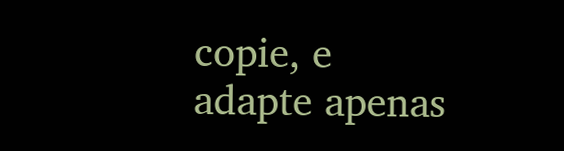copie, e adapte apenas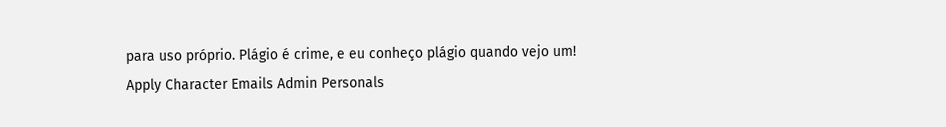para uso próprio. Plágio é crime, e eu conheço plágio quando vejo um!
Apply Character Emails Admin Personals